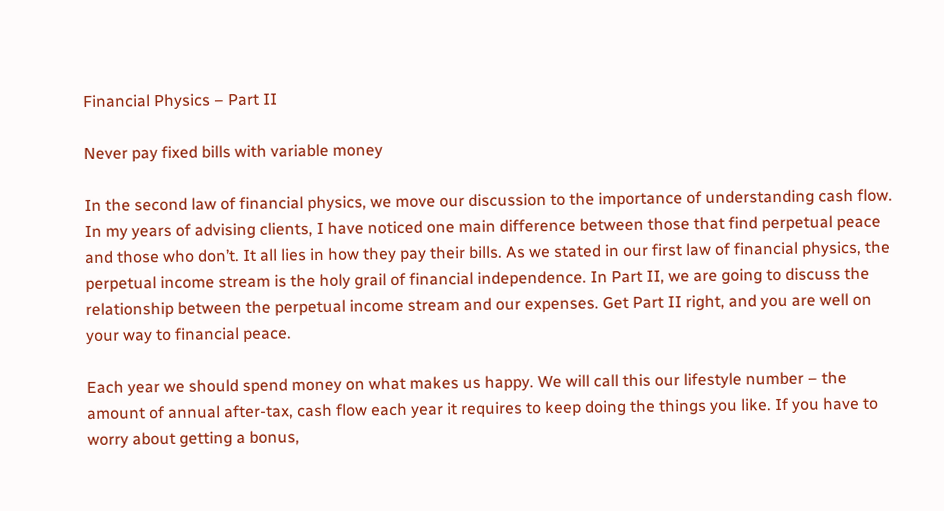Financial Physics – Part II

Never pay fixed bills with variable money

In the second law of financial physics, we move our discussion to the importance of understanding cash flow. In my years of advising clients, I have noticed one main difference between those that find perpetual peace and those who don’t. It all lies in how they pay their bills. As we stated in our first law of financial physics, the perpetual income stream is the holy grail of financial independence. In Part II, we are going to discuss the relationship between the perpetual income stream and our expenses. Get Part II right, and you are well on your way to financial peace.

Each year we should spend money on what makes us happy. We will call this our lifestyle number – the amount of annual after-tax, cash flow each year it requires to keep doing the things you like. If you have to worry about getting a bonus,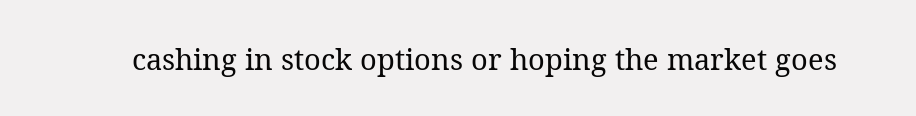cashing in stock options or hoping the market goes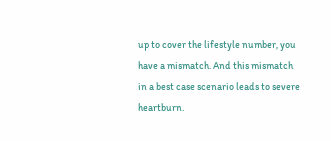up to cover the lifestyle number, you have a mismatch. And this mismatch in a best case scenario leads to severe heartburn.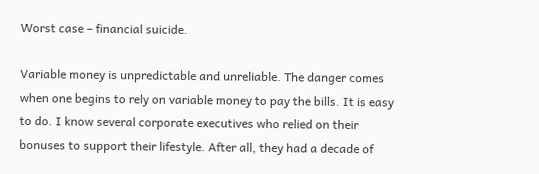Worst case – financial suicide.

Variable money is unpredictable and unreliable. The danger comes when one begins to rely on variable money to pay the bills. It is easy to do. I know several corporate executives who relied on their bonuses to support their lifestyle. After all, they had a decade of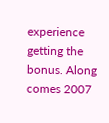experience getting the bonus. Along comes 2007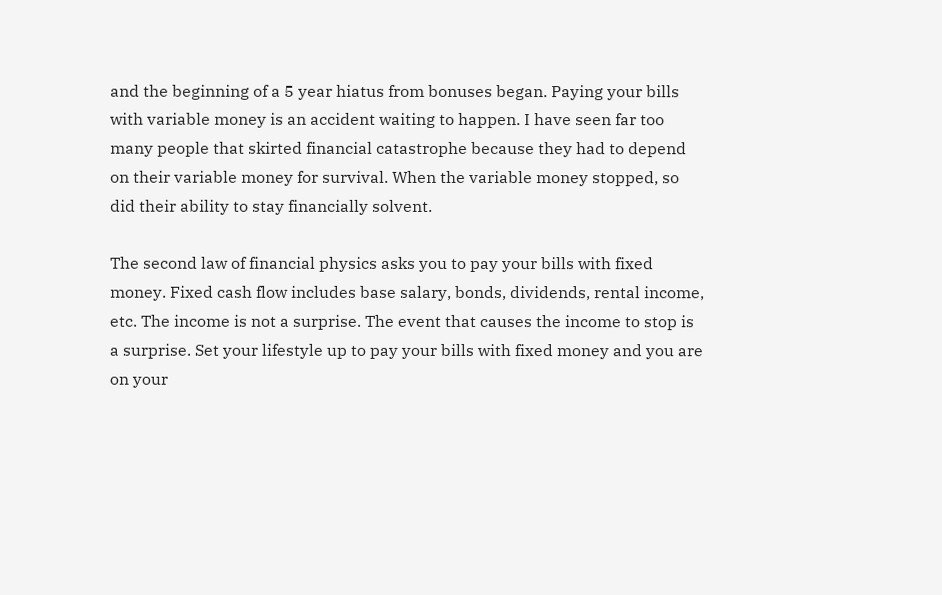and the beginning of a 5 year hiatus from bonuses began. Paying your bills with variable money is an accident waiting to happen. I have seen far too many people that skirted financial catastrophe because they had to depend on their variable money for survival. When the variable money stopped, so did their ability to stay financially solvent.

The second law of financial physics asks you to pay your bills with fixed money. Fixed cash flow includes base salary, bonds, dividends, rental income, etc. The income is not a surprise. The event that causes the income to stop is a surprise. Set your lifestyle up to pay your bills with fixed money and you are on your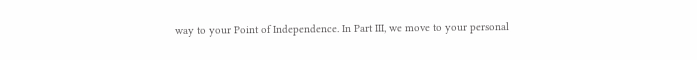way to your Point of Independence. In Part III, we move to your personal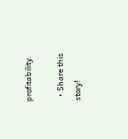profitability.

  • Share this story!